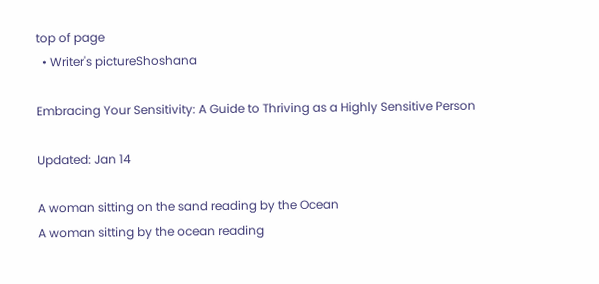top of page
  • Writer's pictureShoshana

Embracing Your Sensitivity: A Guide to Thriving as a Highly Sensitive Person

Updated: Jan 14

A woman sitting on the sand reading by the Ocean
A woman sitting by the ocean reading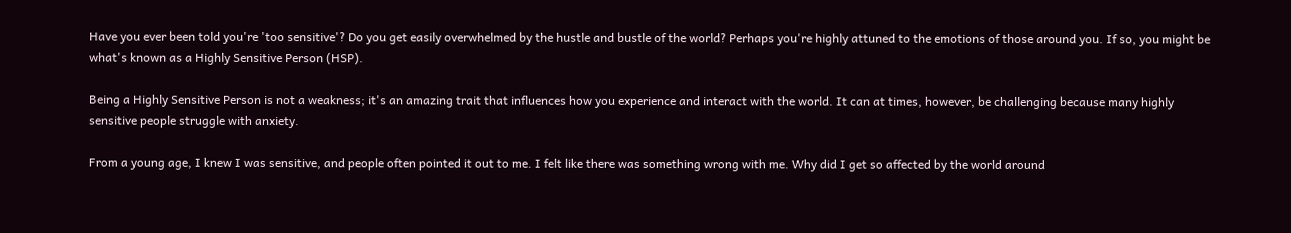Have you ever been told you're 'too sensitive'? Do you get easily overwhelmed by the hustle and bustle of the world? Perhaps you're highly attuned to the emotions of those around you. If so, you might be what's known as a Highly Sensitive Person (HSP).

Being a Highly Sensitive Person is not a weakness; it's an amazing trait that influences how you experience and interact with the world. It can at times, however, be challenging because many highly sensitive people struggle with anxiety.

From a young age, I knew I was sensitive, and people often pointed it out to me. I felt like there was something wrong with me. Why did I get so affected by the world around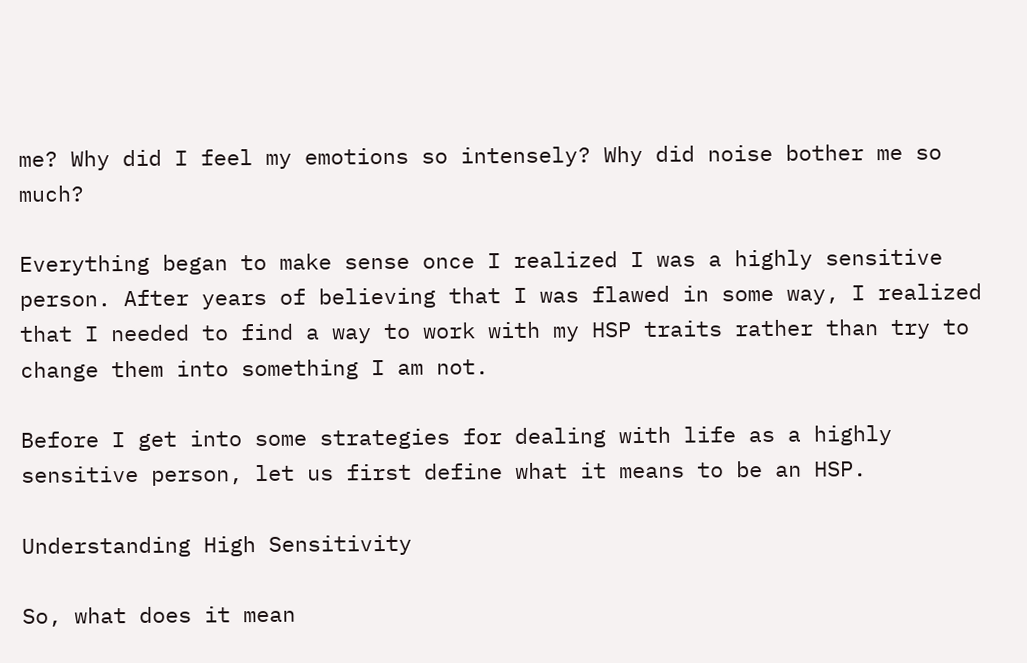me? Why did I feel my emotions so intensely? Why did noise bother me so much?

Everything began to make sense once I realized I was a highly sensitive person. After years of believing that I was flawed in some way, I realized that I needed to find a way to work with my HSP traits rather than try to change them into something I am not.

Before I get into some strategies for dealing with life as a highly sensitive person, let us first define what it means to be an HSP.

Understanding High Sensitivity

So, what does it mean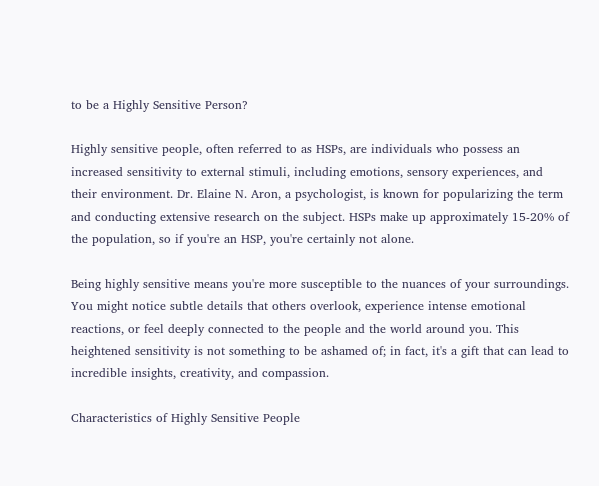to be a Highly Sensitive Person?

Highly sensitive people, often referred to as HSPs, are individuals who possess an increased sensitivity to external stimuli, including emotions, sensory experiences, and their environment. Dr. Elaine N. Aron, a psychologist, is known for popularizing the term and conducting extensive research on the subject. HSPs make up approximately 15-20% of the population, so if you're an HSP, you're certainly not alone.

Being highly sensitive means you're more susceptible to the nuances of your surroundings. You might notice subtle details that others overlook, experience intense emotional reactions, or feel deeply connected to the people and the world around you. This heightened sensitivity is not something to be ashamed of; in fact, it's a gift that can lead to incredible insights, creativity, and compassion.

Characteristics of Highly Sensitive People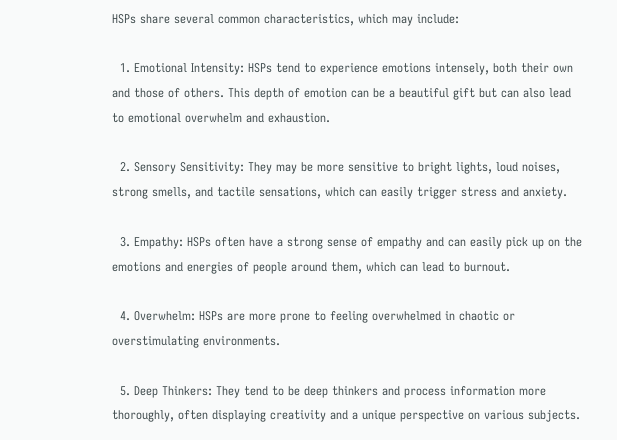HSPs share several common characteristics, which may include:

  1. Emotional Intensity: HSPs tend to experience emotions intensely, both their own and those of others. This depth of emotion can be a beautiful gift but can also lead to emotional overwhelm and exhaustion.

  2. Sensory Sensitivity: They may be more sensitive to bright lights, loud noises, strong smells, and tactile sensations, which can easily trigger stress and anxiety.

  3. Empathy: HSPs often have a strong sense of empathy and can easily pick up on the emotions and energies of people around them, which can lead to burnout.

  4. Overwhelm: HSPs are more prone to feeling overwhelmed in chaotic or overstimulating environments.

  5. Deep Thinkers: They tend to be deep thinkers and process information more thoroughly, often displaying creativity and a unique perspective on various subjects.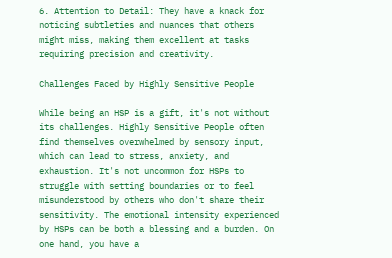6. Attention to Detail: They have a knack for noticing subtleties and nuances that others might miss, making them excellent at tasks requiring precision and creativity.

Challenges Faced by Highly Sensitive People

While being an HSP is a gift, it's not without its challenges. Highly Sensitive People often find themselves overwhelmed by sensory input, which can lead to stress, anxiety, and exhaustion. It's not uncommon for HSPs to struggle with setting boundaries or to feel misunderstood by others who don't share their sensitivity. The emotional intensity experienced by HSPs can be both a blessing and a burden. On one hand, you have a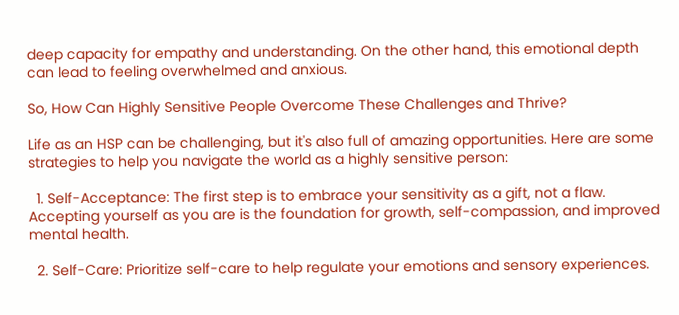deep capacity for empathy and understanding. On the other hand, this emotional depth can lead to feeling overwhelmed and anxious.

So, How Can Highly Sensitive People Overcome These Challenges and Thrive?

Life as an HSP can be challenging, but it's also full of amazing opportunities. Here are some strategies to help you navigate the world as a highly sensitive person:

  1. Self-Acceptance: The first step is to embrace your sensitivity as a gift, not a flaw. Accepting yourself as you are is the foundation for growth, self-compassion, and improved mental health.

  2. Self-Care: Prioritize self-care to help regulate your emotions and sensory experiences.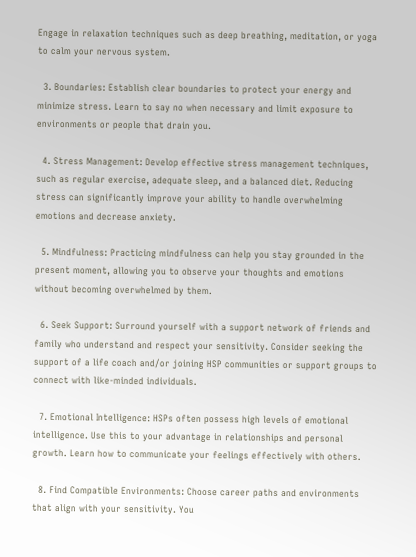Engage in relaxation techniques such as deep breathing, meditation, or yoga to calm your nervous system.

  3. Boundaries: Establish clear boundaries to protect your energy and minimize stress. Learn to say no when necessary and limit exposure to environments or people that drain you.

  4. Stress Management: Develop effective stress management techniques, such as regular exercise, adequate sleep, and a balanced diet. Reducing stress can significantly improve your ability to handle overwhelming emotions and decrease anxiety.

  5. Mindfulness: Practicing mindfulness can help you stay grounded in the present moment, allowing you to observe your thoughts and emotions without becoming overwhelmed by them.

  6. Seek Support: Surround yourself with a support network of friends and family who understand and respect your sensitivity. Consider seeking the support of a life coach and/or joining HSP communities or support groups to connect with like-minded individuals.

  7. Emotional Intelligence: HSPs often possess high levels of emotional intelligence. Use this to your advantage in relationships and personal growth. Learn how to communicate your feelings effectively with others.

  8. Find Compatible Environments: Choose career paths and environments that align with your sensitivity. You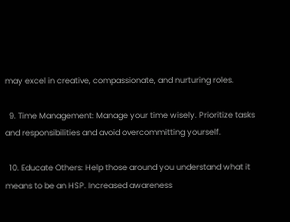may excel in creative, compassionate, and nurturing roles.

  9. Time Management: Manage your time wisely. Prioritize tasks and responsibilities and avoid overcommitting yourself.

  10. Educate Others: Help those around you understand what it means to be an HSP. Increased awareness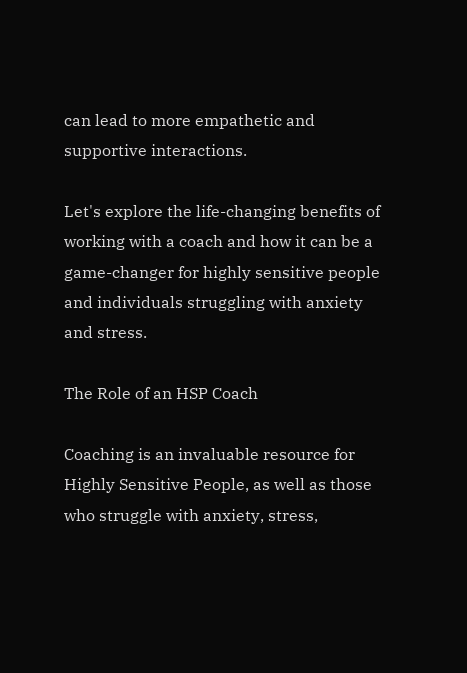can lead to more empathetic and supportive interactions.

Let's explore the life-changing benefits of working with a coach and how it can be a game-changer for highly sensitive people and individuals struggling with anxiety and stress.

The Role of an HSP Coach

Coaching is an invaluable resource for Highly Sensitive People, as well as those who struggle with anxiety, stress,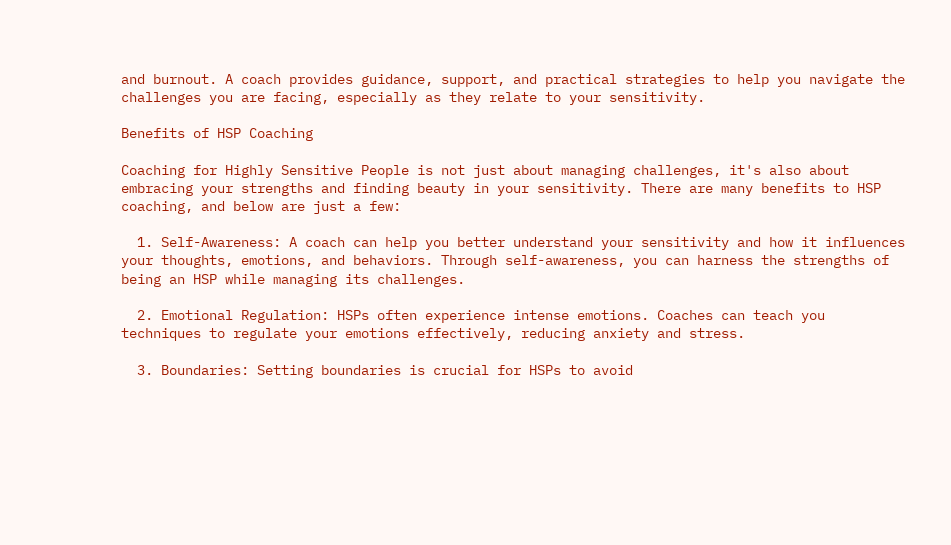and burnout. A coach provides guidance, support, and practical strategies to help you navigate the challenges you are facing, especially as they relate to your sensitivity.

Benefits of HSP Coaching

Coaching for Highly Sensitive People is not just about managing challenges, it's also about embracing your strengths and finding beauty in your sensitivity. There are many benefits to HSP coaching, and below are just a few:

  1. Self-Awareness: A coach can help you better understand your sensitivity and how it influences your thoughts, emotions, and behaviors. Through self-awareness, you can harness the strengths of being an HSP while managing its challenges.

  2. Emotional Regulation: HSPs often experience intense emotions. Coaches can teach you techniques to regulate your emotions effectively, reducing anxiety and stress.

  3. Boundaries: Setting boundaries is crucial for HSPs to avoid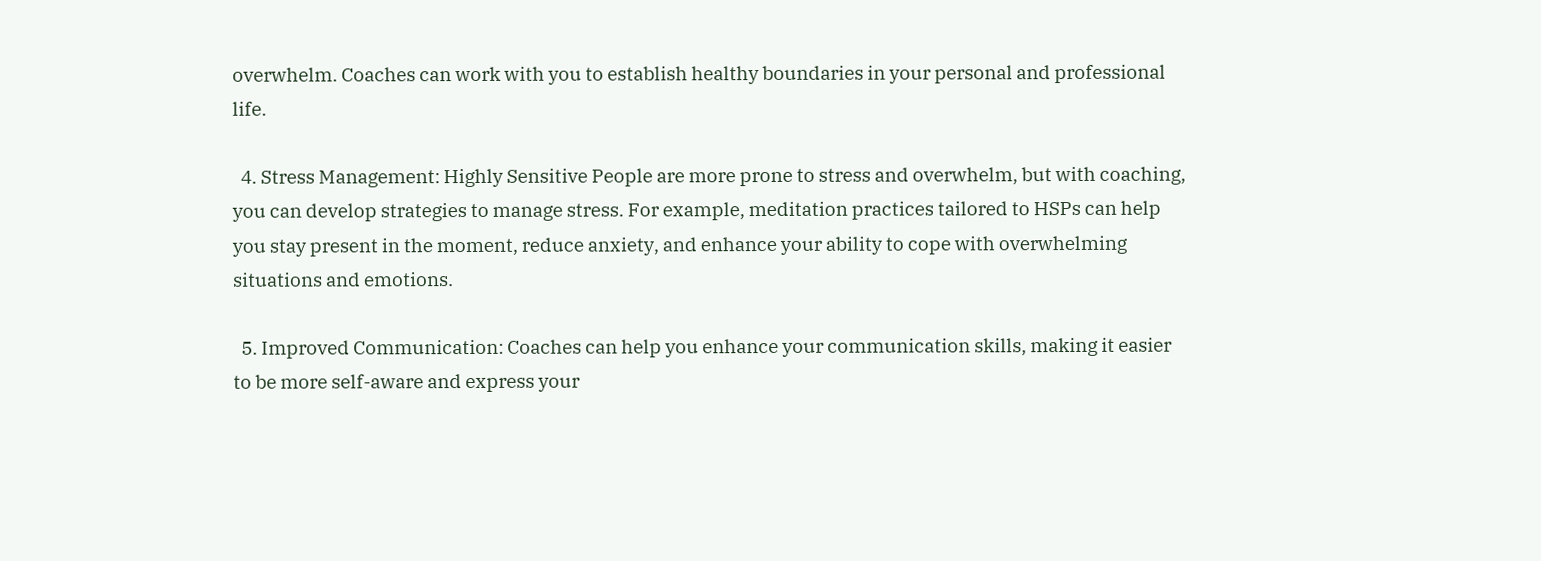overwhelm. Coaches can work with you to establish healthy boundaries in your personal and professional life.

  4. Stress Management: Highly Sensitive People are more prone to stress and overwhelm, but with coaching, you can develop strategies to manage stress. For example, meditation practices tailored to HSPs can help you stay present in the moment, reduce anxiety, and enhance your ability to cope with overwhelming situations and emotions.

  5. Improved Communication: Coaches can help you enhance your communication skills, making it easier to be more self-aware and express your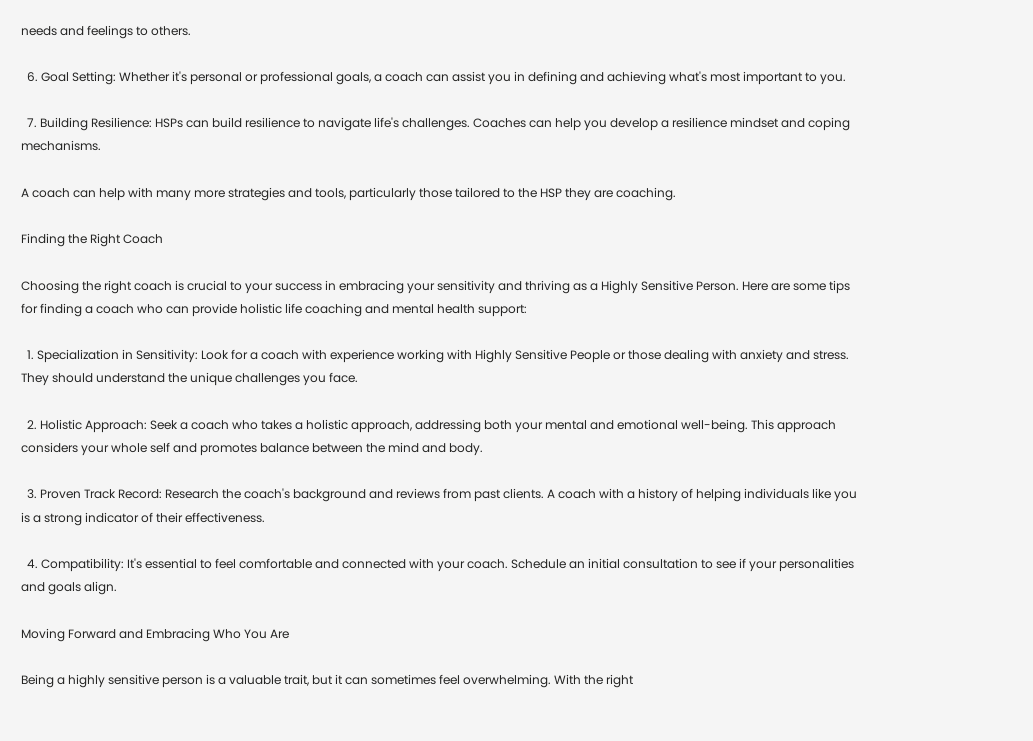needs and feelings to others.

  6. Goal Setting: Whether it's personal or professional goals, a coach can assist you in defining and achieving what's most important to you.

  7. Building Resilience: HSPs can build resilience to navigate life's challenges. Coaches can help you develop a resilience mindset and coping mechanisms.

A coach can help with many more strategies and tools, particularly those tailored to the HSP they are coaching.

Finding the Right Coach

Choosing the right coach is crucial to your success in embracing your sensitivity and thriving as a Highly Sensitive Person. Here are some tips for finding a coach who can provide holistic life coaching and mental health support:

  1. Specialization in Sensitivity: Look for a coach with experience working with Highly Sensitive People or those dealing with anxiety and stress. They should understand the unique challenges you face.

  2. Holistic Approach: Seek a coach who takes a holistic approach, addressing both your mental and emotional well-being. This approach considers your whole self and promotes balance between the mind and body.

  3. Proven Track Record: Research the coach's background and reviews from past clients. A coach with a history of helping individuals like you is a strong indicator of their effectiveness.

  4. Compatibility: It's essential to feel comfortable and connected with your coach. Schedule an initial consultation to see if your personalities and goals align.

Moving Forward and Embracing Who You Are

Being a highly sensitive person is a valuable trait, but it can sometimes feel overwhelming. With the right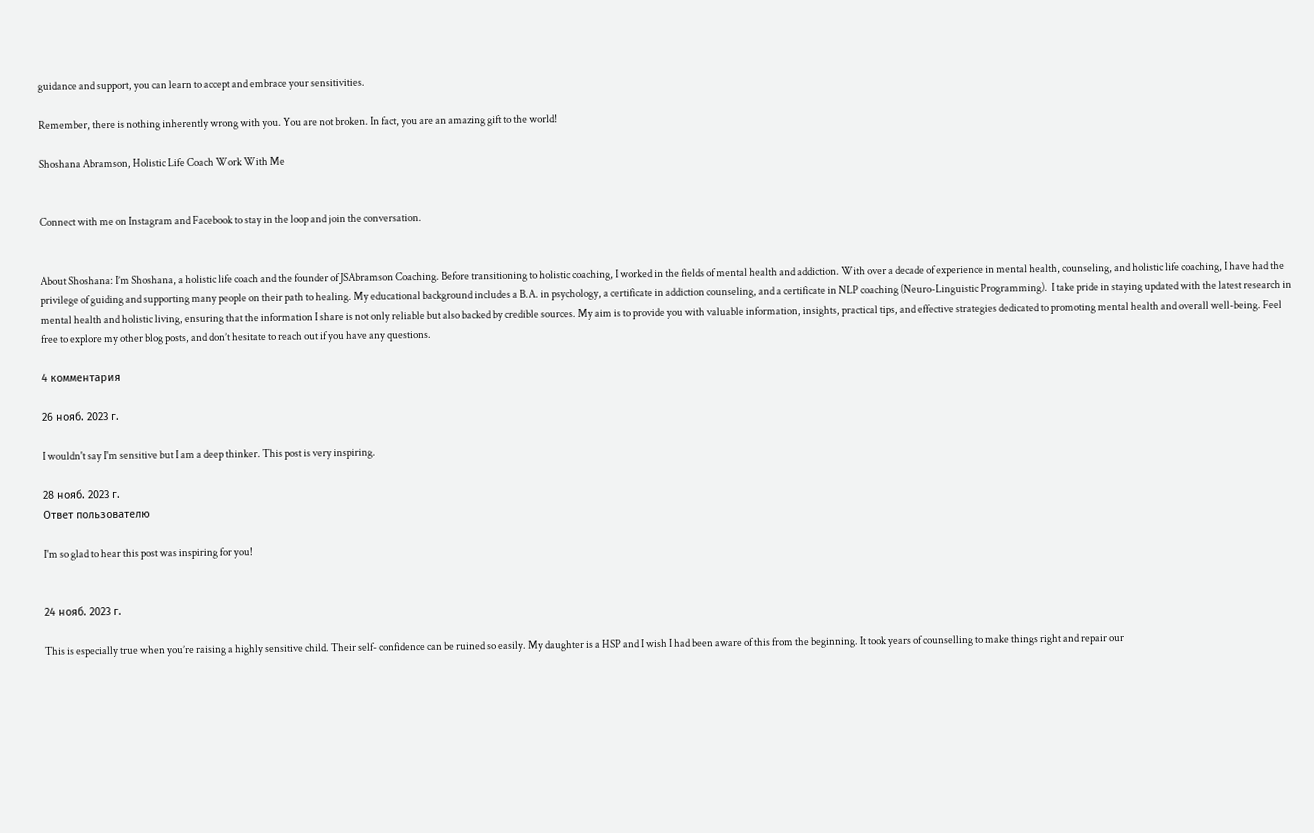guidance and support, you can learn to accept and embrace your sensitivities.

Remember, there is nothing inherently wrong with you. You are not broken. In fact, you are an amazing gift to the world!

Shoshana Abramson, Holistic Life Coach Work With Me


Connect with me on Instagram and Facebook to stay in the loop and join the conversation.


About Shoshana: I’m Shoshana, a holistic life coach and the founder of JSAbramson Coaching. Before transitioning to holistic coaching, I worked in the fields of mental health and addiction. With over a decade of experience in mental health, counseling, and holistic life coaching, I have had the privilege of guiding and supporting many people on their path to healing. My educational background includes a B.A. in psychology, a certificate in addiction counseling, and a certificate in NLP coaching (Neuro-Linguistic Programming).  I take pride in staying updated with the latest research in mental health and holistic living, ensuring that the information I share is not only reliable but also backed by credible sources. My aim is to provide you with valuable information, insights, practical tips, and effective strategies dedicated to promoting mental health and overall well-being. Feel free to explore my other blog posts, and don’t hesitate to reach out if you have any questions.

4 комментария

26 нояб. 2023 г.

I wouldn't say I'm sensitive but I am a deep thinker. This post is very inspiring.

28 нояб. 2023 г.
Ответ пользователю

I'm so glad to hear this post was inspiring for you!


24 нояб. 2023 г.

This is especially true when you’re raising a highly sensitive child. Their self- confidence can be ruined so easily. My daughter is a HSP and I wish I had been aware of this from the beginning. It took years of counselling to make things right and repair our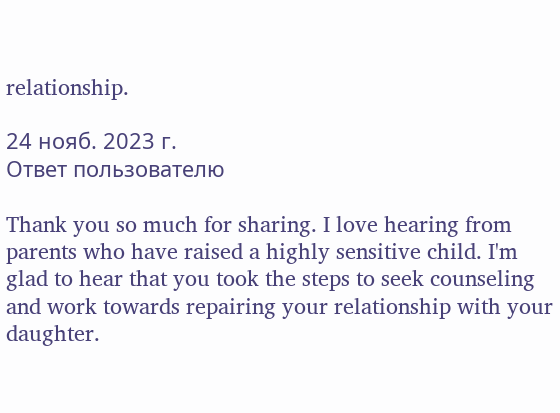relationship.

24 нояб. 2023 г.
Ответ пользователю

Thank you so much for sharing. I love hearing from parents who have raised a highly sensitive child. I'm glad to hear that you took the steps to seek counseling and work towards repairing your relationship with your daughter.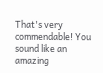That's very commendable! You sound like an amazing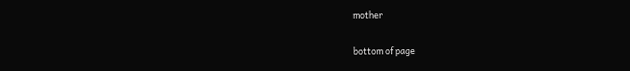mother

bottom of page